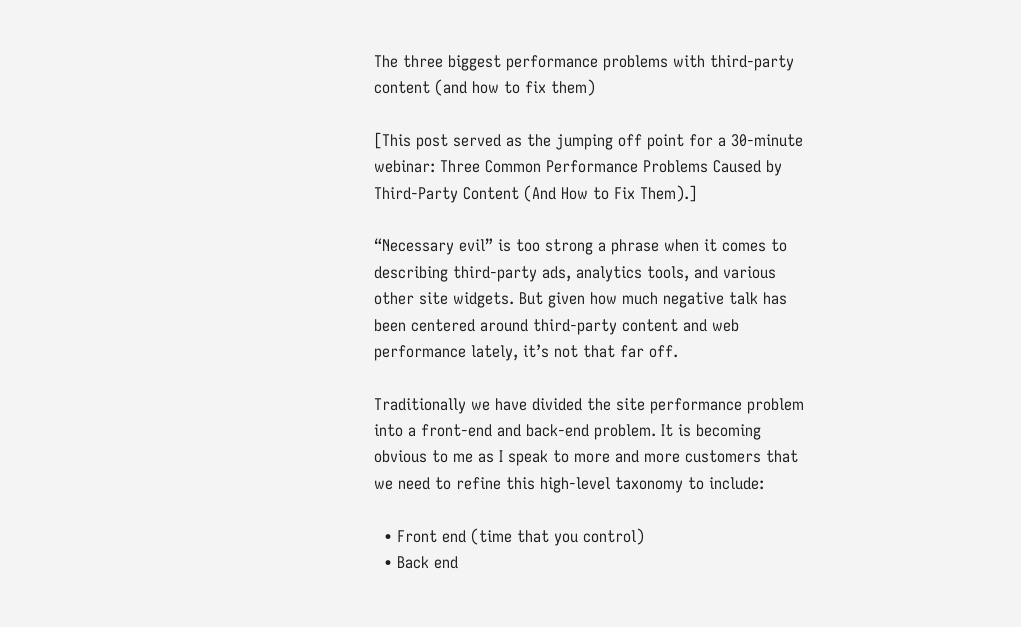The three biggest performance problems with third-party content (and how to fix them)

[This post served as the jumping off point for a 30-minute webinar: Three Common Performance Problems Caused by Third-Party Content (And How to Fix Them).]

“Necessary evil” is too strong a phrase when it comes to describing third-party ads, analytics tools, and various other site widgets. But given how much negative talk has been centered around third-party content and web performance lately, it’s not that far off.

Traditionally we have divided the site performance problem into a front-end and back-end problem. It is becoming obvious to me as I speak to more and more customers that we need to refine this high-level taxonomy to include:

  • Front end (time that you control)
  • Back end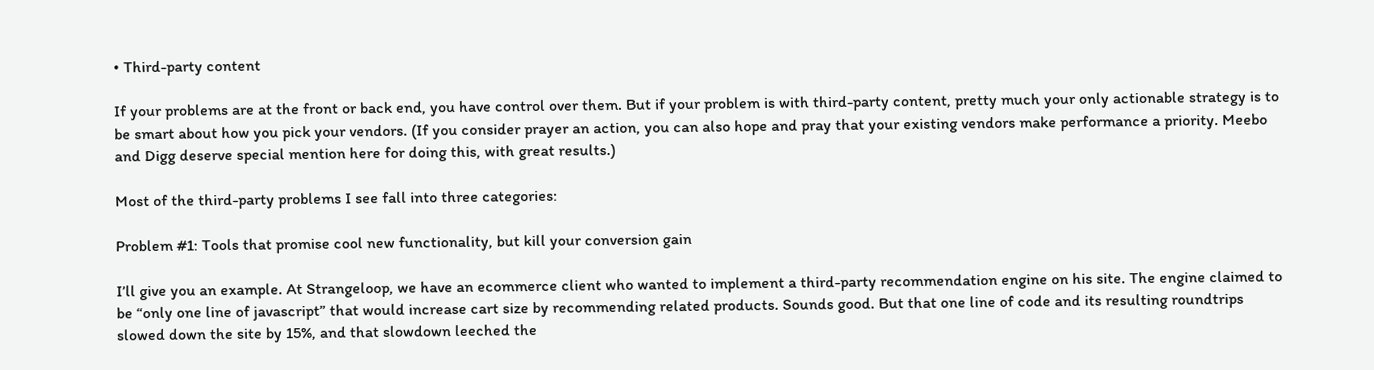• Third-party content

If your problems are at the front or back end, you have control over them. But if your problem is with third-party content, pretty much your only actionable strategy is to be smart about how you pick your vendors. (If you consider prayer an action, you can also hope and pray that your existing vendors make performance a priority. Meebo and Digg deserve special mention here for doing this, with great results.)

Most of the third-party problems I see fall into three categories:

Problem #1: Tools that promise cool new functionality, but kill your conversion gain

I’ll give you an example. At Strangeloop, we have an ecommerce client who wanted to implement a third-party recommendation engine on his site. The engine claimed to be “only one line of javascript” that would increase cart size by recommending related products. Sounds good. But that one line of code and its resulting roundtrips slowed down the site by 15%, and that slowdown leeched the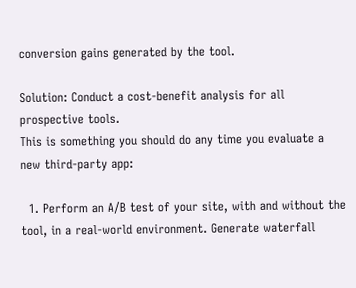conversion gains generated by the tool.

Solution: Conduct a cost-benefit analysis for all prospective tools.
This is something you should do any time you evaluate a new third-party app:

  1. Perform an A/B test of your site, with and without the tool, in a real-world environment. Generate waterfall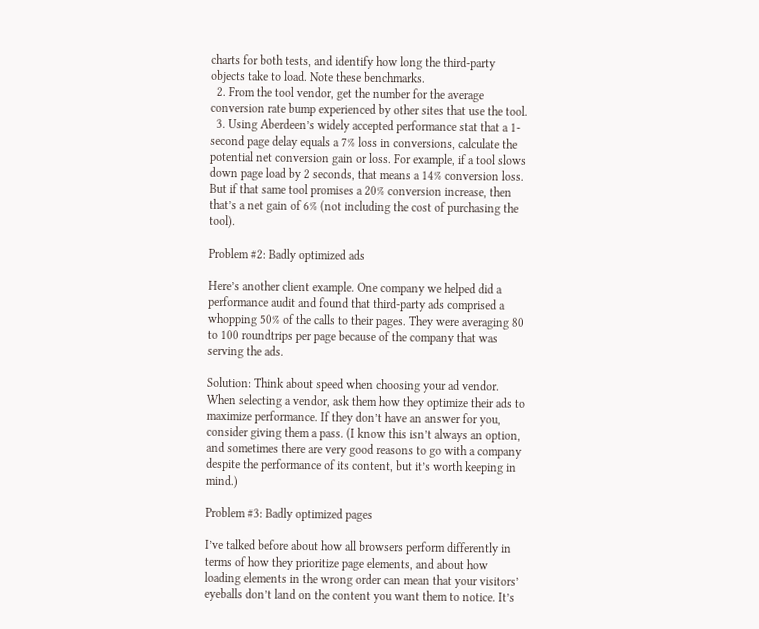charts for both tests, and identify how long the third-party objects take to load. Note these benchmarks.
  2. From the tool vendor, get the number for the average conversion rate bump experienced by other sites that use the tool.
  3. Using Aberdeen’s widely accepted performance stat that a 1-second page delay equals a 7% loss in conversions, calculate the potential net conversion gain or loss. For example, if a tool slows down page load by 2 seconds, that means a 14% conversion loss. But if that same tool promises a 20% conversion increase, then that’s a net gain of 6% (not including the cost of purchasing the tool).

Problem #2: Badly optimized ads

Here’s another client example. One company we helped did a performance audit and found that third-party ads comprised a whopping 50% of the calls to their pages. They were averaging 80 to 100 roundtrips per page because of the company that was serving the ads.

Solution: Think about speed when choosing your ad vendor.
When selecting a vendor, ask them how they optimize their ads to maximize performance. If they don’t have an answer for you, consider giving them a pass. (I know this isn’t always an option, and sometimes there are very good reasons to go with a company despite the performance of its content, but it’s worth keeping in mind.)

Problem #3: Badly optimized pages

I’ve talked before about how all browsers perform differently in terms of how they prioritize page elements, and about how loading elements in the wrong order can mean that your visitors’ eyeballs don’t land on the content you want them to notice. It’s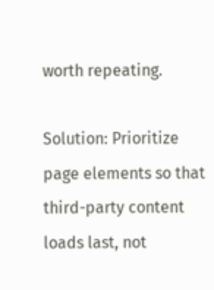worth repeating.

Solution: Prioritize page elements so that third-party content loads last, not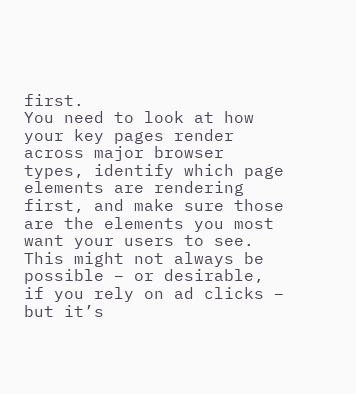first.
You need to look at how your key pages render across major browser types, identify which page elements are rendering first, and make sure those are the elements you most want your users to see. This might not always be possible – or desirable, if you rely on ad clicks – but it’s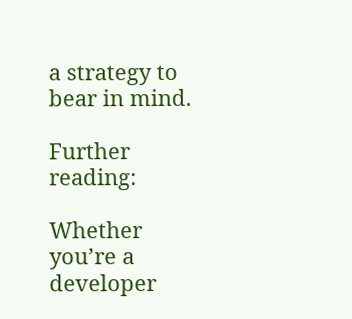a strategy to bear in mind.

Further reading:

Whether you’re a developer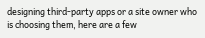designing third-party apps or a site owner who is choosing them, here are a few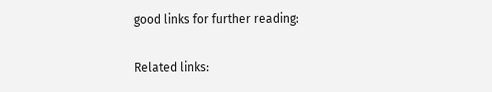good links for further reading:

Related links: